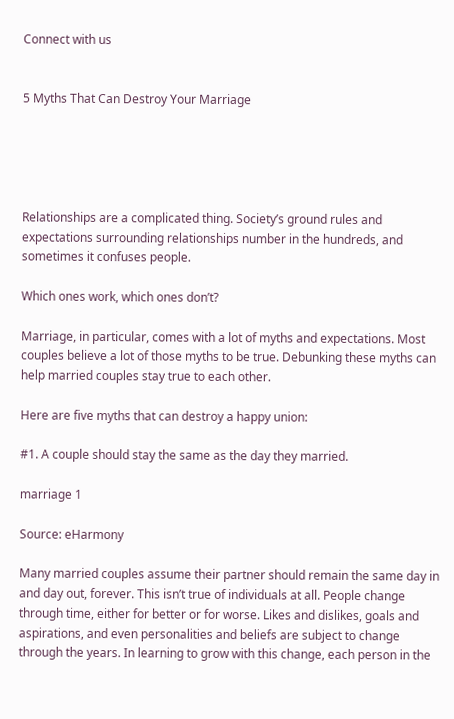Connect with us


5 Myths That Can Destroy Your Marriage





Relationships are a complicated thing. Society’s ground rules and expectations surrounding relationships number in the hundreds, and sometimes it confuses people.

Which ones work, which ones don’t?

Marriage, in particular, comes with a lot of myths and expectations. Most couples believe a lot of those myths to be true. Debunking these myths can help married couples stay true to each other.

Here are five myths that can destroy a happy union:

#1. A couple should stay the same as the day they married.

marriage 1

Source: eHarmony

Many married couples assume their partner should remain the same day in and day out, forever. This isn’t true of individuals at all. People change through time, either for better or for worse. Likes and dislikes, goals and aspirations, and even personalities and beliefs are subject to change through the years. In learning to grow with this change, each person in the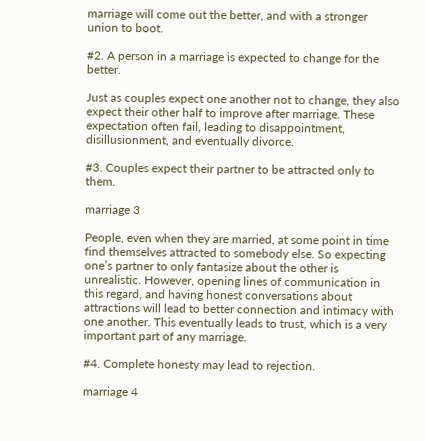marriage will come out the better, and with a stronger union to boot.

#2. A person in a marriage is expected to change for the better.

Just as couples expect one another not to change, they also expect their other half to improve after marriage. These expectation often fail, leading to disappointment, disillusionment, and eventually divorce.

#3. Couples expect their partner to be attracted only to them.

marriage 3

People, even when they are married, at some point in time find themselves attracted to somebody else. So expecting one’s partner to only fantasize about the other is unrealistic. However, opening lines of communication in this regard, and having honest conversations about attractions will lead to better connection and intimacy with one another. This eventually leads to trust, which is a very important part of any marriage.

#4. Complete honesty may lead to rejection.

marriage 4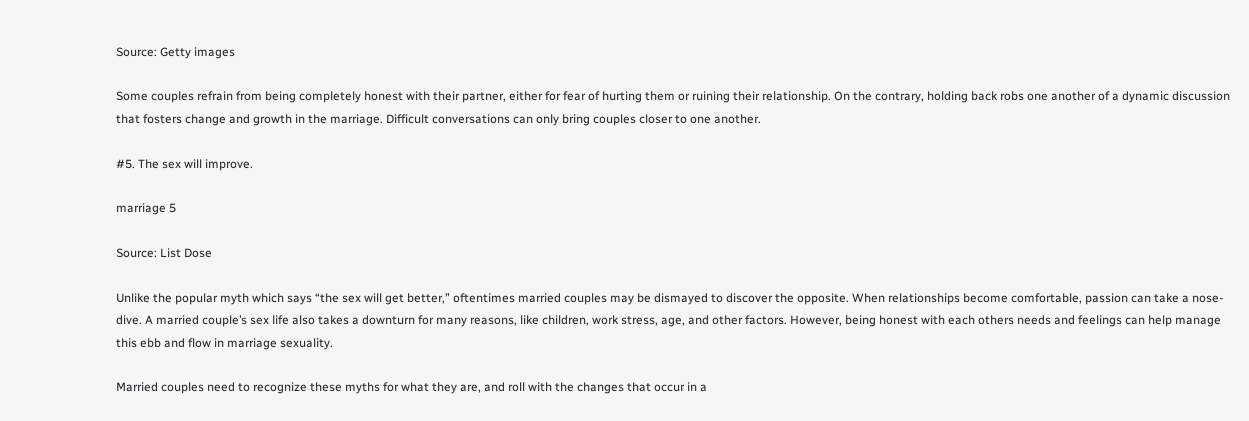Source: Getty images

Some couples refrain from being completely honest with their partner, either for fear of hurting them or ruining their relationship. On the contrary, holding back robs one another of a dynamic discussion that fosters change and growth in the marriage. Difficult conversations can only bring couples closer to one another.

#5. The sex will improve.

marriage 5

Source: List Dose

Unlike the popular myth which says “the sex will get better,” oftentimes married couples may be dismayed to discover the opposite. When relationships become comfortable, passion can take a nose-dive. A married couple’s sex life also takes a downturn for many reasons, like children, work stress, age, and other factors. However, being honest with each others needs and feelings can help manage this ebb and flow in marriage sexuality.

Married couples need to recognize these myths for what they are, and roll with the changes that occur in a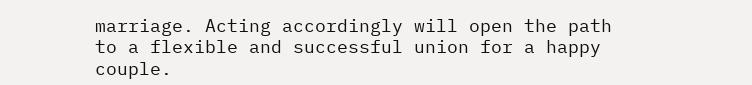marriage. Acting accordingly will open the path to a flexible and successful union for a happy couple.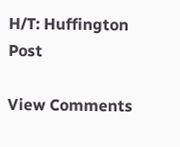H/T: Huffington Post

View Comments